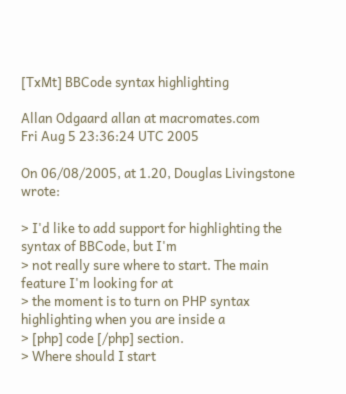[TxMt] BBCode syntax highlighting

Allan Odgaard allan at macromates.com
Fri Aug 5 23:36:24 UTC 2005

On 06/08/2005, at 1.20, Douglas Livingstone wrote:

> I'd like to add support for highlighting the syntax of BBCode, but I'm
> not really sure where to start. The main feature I'm looking for at
> the moment is to turn on PHP syntax highlighting when you are inside a
> [php] code [/php] section.
> Where should I start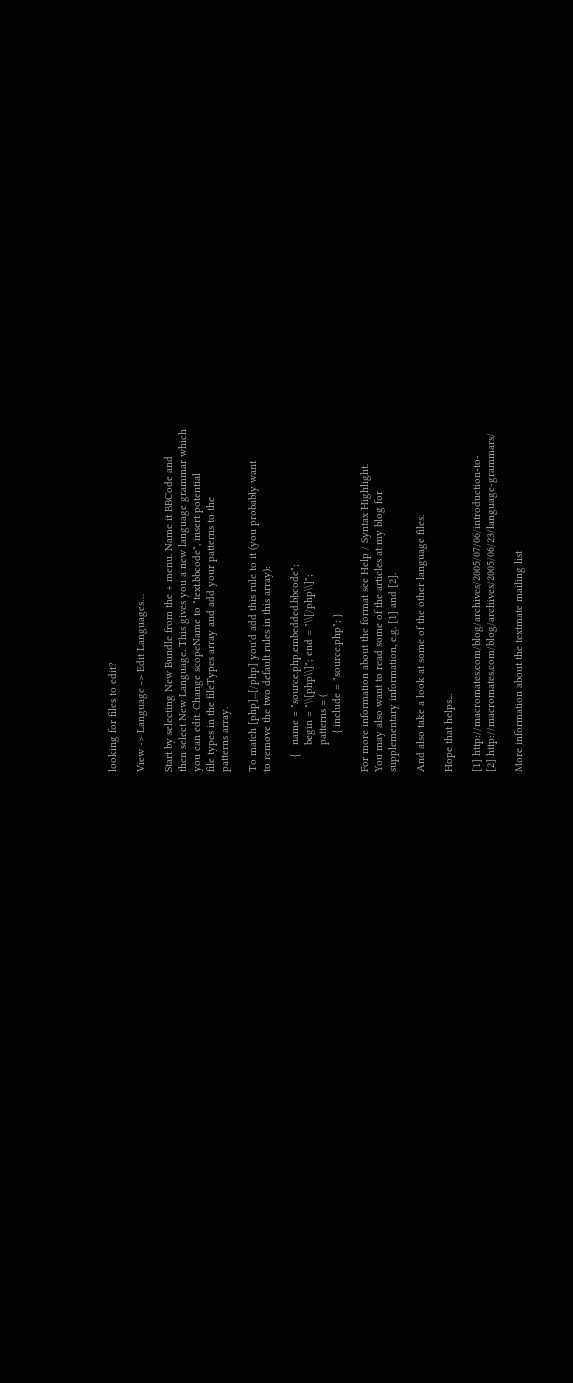looking for files to edit?

View -> Language -> Edit Languages…

Start by selecting New Bundle from the + menu. Name it BBCode and
then select New Language. This gives you a new language grammar which
you can edit. Change scopeName to "text.bbcode", insert potential
file types in the fileTypes array and add your patterns to the
patterns array.

To match [php]...[/php] you'd add this rule to it (you probably want
to remove the two default rules in this array):

     {   name = "source.php.embedded.bbcode";
         begin = "\\[php\\]"; end = "\\[/php\\]";
         patterns = (
             { include = "source.php"; }

For more information about the format see Help / Syntax Highlight.
You may also want to read some of the articles at my blog for
supplementary information, e.g. [1] and [2].

And also take a look at some of the other language files.

Hope that helps...

[1] http://macromates.com/blog/archives/2005/07/06/introduction-to-
[2] http://macromates.com/blog/archives/2005/06/23/language-grammars/

More information about the textmate mailing list